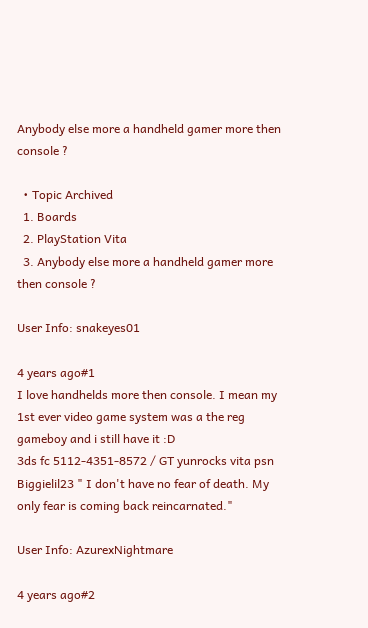Anybody else more a handheld gamer more then console ?

  • Topic Archived
  1. Boards
  2. PlayStation Vita
  3. Anybody else more a handheld gamer more then console ?

User Info: snakeyes01

4 years ago#1
I love handhelds more then console. I mean my 1st ever video game system was a the reg gameboy and i still have it :D
3ds fc 5112-4351-8572 / GT yunrocks vita psn Biggielil23 " I don't have no fear of death. My only fear is coming back reincarnated."

User Info: AzurexNightmare

4 years ago#2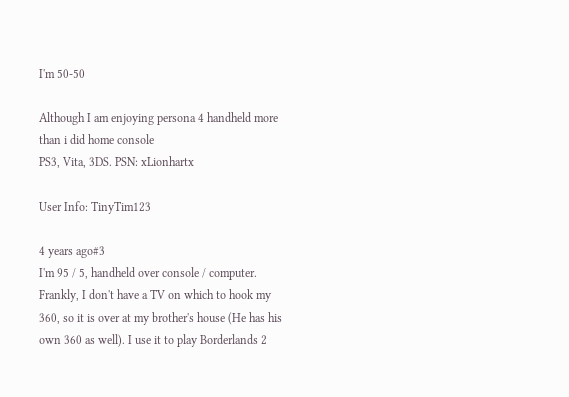I'm 50-50

Although I am enjoying persona 4 handheld more than i did home console
PS3, Vita, 3DS. PSN: xLionhartx

User Info: TinyTim123

4 years ago#3
I'm 95 / 5, handheld over console / computer. Frankly, I don't have a TV on which to hook my 360, so it is over at my brother's house (He has his own 360 as well). I use it to play Borderlands 2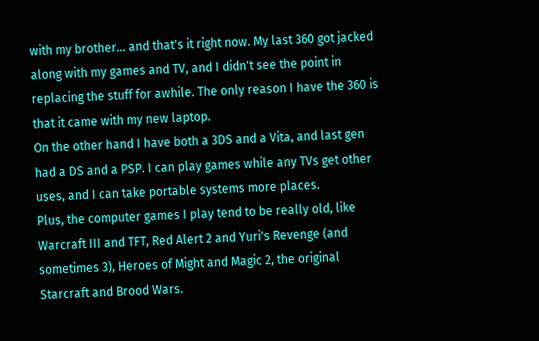with my brother... and that's it right now. My last 360 got jacked along with my games and TV, and I didn't see the point in replacing the stuff for awhile. The only reason I have the 360 is that it came with my new laptop.
On the other hand I have both a 3DS and a Vita, and last gen had a DS and a PSP. I can play games while any TVs get other uses, and I can take portable systems more places.
Plus, the computer games I play tend to be really old, like Warcraft III and TFT, Red Alert 2 and Yuri's Revenge (and sometimes 3), Heroes of Might and Magic 2, the original Starcraft and Brood Wars.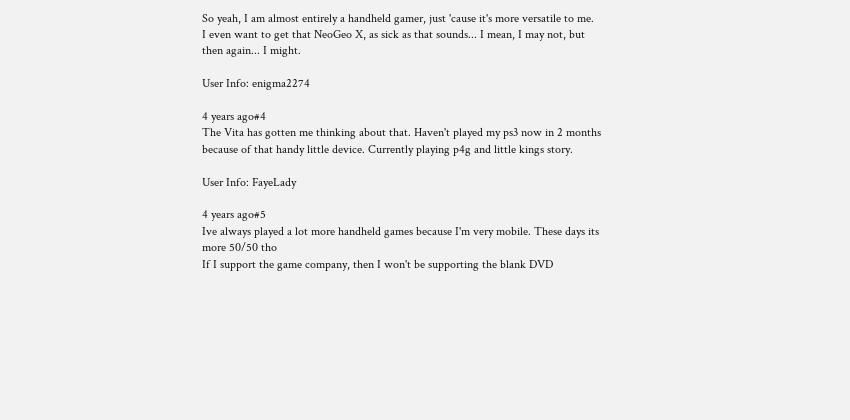So yeah, I am almost entirely a handheld gamer, just 'cause it's more versatile to me.
I even want to get that NeoGeo X, as sick as that sounds... I mean, I may not, but then again... I might.

User Info: enigma2274

4 years ago#4
The Vita has gotten me thinking about that. Haven't played my ps3 now in 2 months because of that handy little device. Currently playing p4g and little kings story.

User Info: FayeLady

4 years ago#5
Ive always played a lot more handheld games because I'm very mobile. These days its more 50/50 tho
If I support the game company, then I won't be supporting the blank DVD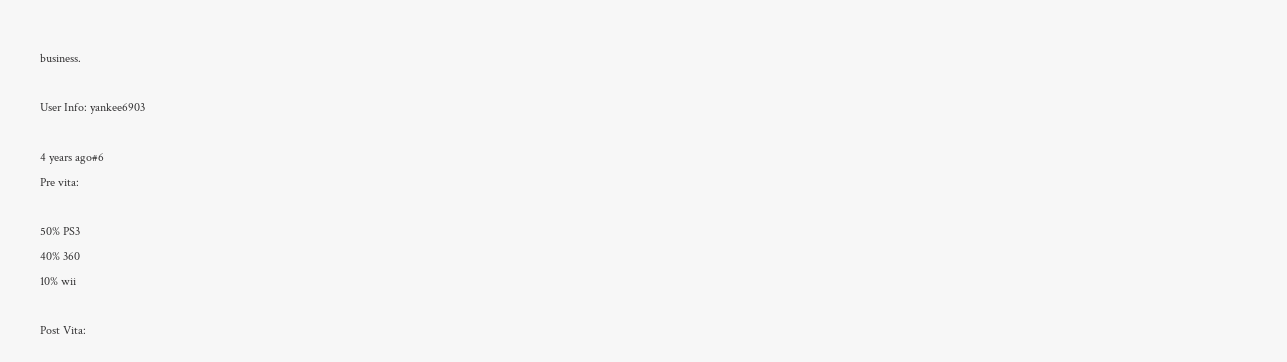business.

User Info: yankee6903

4 years ago#6
Pre vita:

50% PS3
40% 360
10% wii

Post Vita: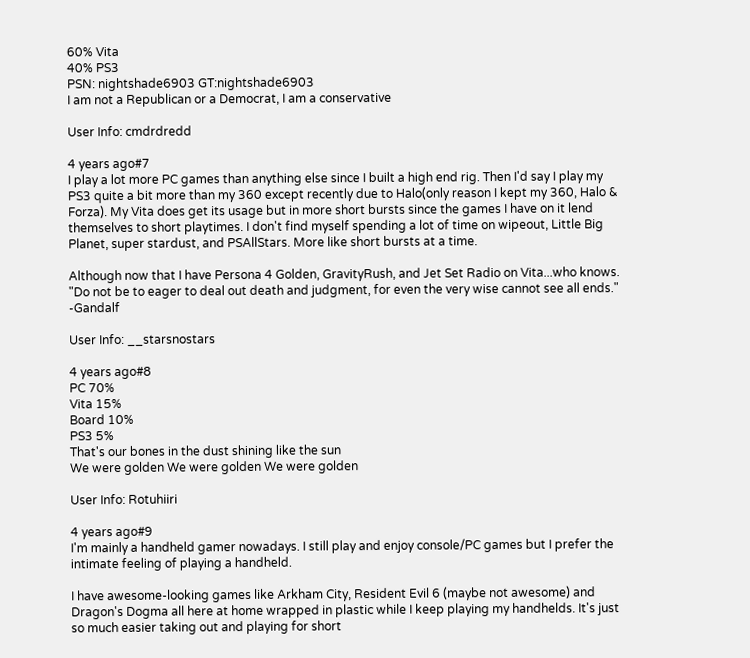60% Vita
40% PS3
PSN: nightshade6903 GT:nightshade6903
I am not a Republican or a Democrat, I am a conservative

User Info: cmdrdredd

4 years ago#7
I play a lot more PC games than anything else since I built a high end rig. Then I'd say I play my PS3 quite a bit more than my 360 except recently due to Halo(only reason I kept my 360, Halo & Forza). My Vita does get its usage but in more short bursts since the games I have on it lend themselves to short playtimes. I don't find myself spending a lot of time on wipeout, Little Big Planet, super stardust, and PSAllStars. More like short bursts at a time.

Although now that I have Persona 4 Golden, GravityRush, and Jet Set Radio on Vita...who knows.
"Do not be to eager to deal out death and judgment, for even the very wise cannot see all ends." -Gandalf

User Info: __starsnostars

4 years ago#8
PC 70%
Vita 15%
Board 10%
PS3 5%
That's our bones in the dust shining like the sun
We were golden We were golden We were golden

User Info: Rotuhiiri

4 years ago#9
I'm mainly a handheld gamer nowadays. I still play and enjoy console/PC games but I prefer the intimate feeling of playing a handheld.

I have awesome-looking games like Arkham City, Resident Evil 6 (maybe not awesome) and Dragon's Dogma all here at home wrapped in plastic while I keep playing my handhelds. It's just so much easier taking out and playing for short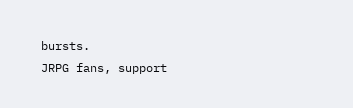bursts.
JRPG fans, support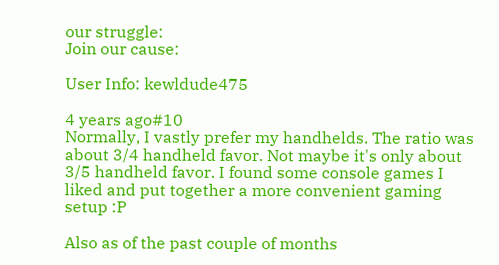our struggle:
Join our cause:

User Info: kewldude475

4 years ago#10
Normally, I vastly prefer my handhelds. The ratio was about 3/4 handheld favor. Not maybe it's only about 3/5 handheld favor. I found some console games I liked and put together a more convenient gaming setup :P

Also as of the past couple of months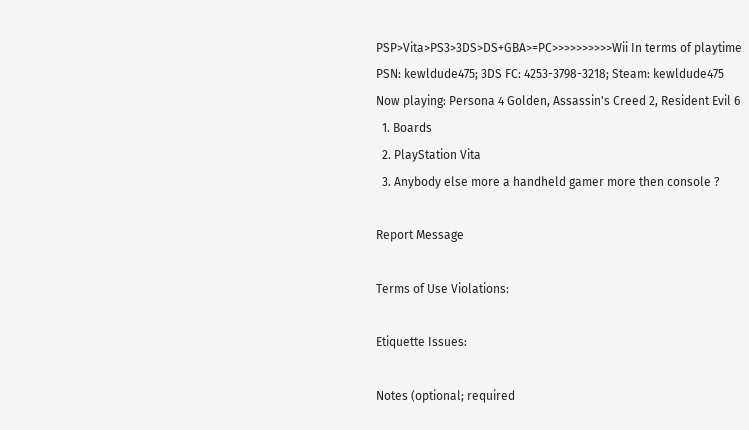PSP>Vita>PS3>3DS>DS+GBA>=PC>>>>>>>>>>Wii In terms of playtime
PSN: kewldude475; 3DS FC: 4253-3798-3218; Steam: kewldude475
Now playing: Persona 4 Golden, Assassin's Creed 2, Resident Evil 6
  1. Boards
  2. PlayStation Vita
  3. Anybody else more a handheld gamer more then console ?

Report Message

Terms of Use Violations:

Etiquette Issues:

Notes (optional; required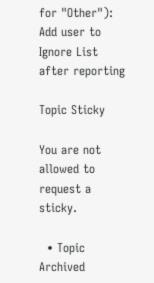for "Other"):
Add user to Ignore List after reporting

Topic Sticky

You are not allowed to request a sticky.

  • Topic Archived